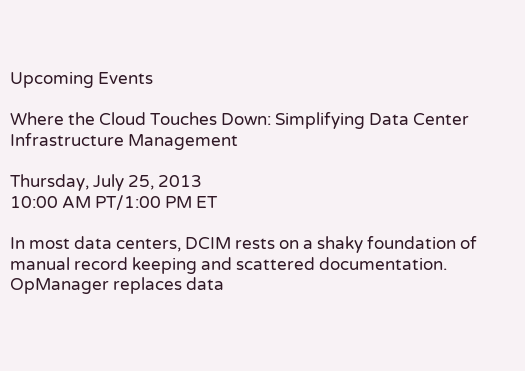Upcoming Events

Where the Cloud Touches Down: Simplifying Data Center Infrastructure Management

Thursday, July 25, 2013
10:00 AM PT/1:00 PM ET

In most data centers, DCIM rests on a shaky foundation of manual record keeping and scattered documentation. OpManager replaces data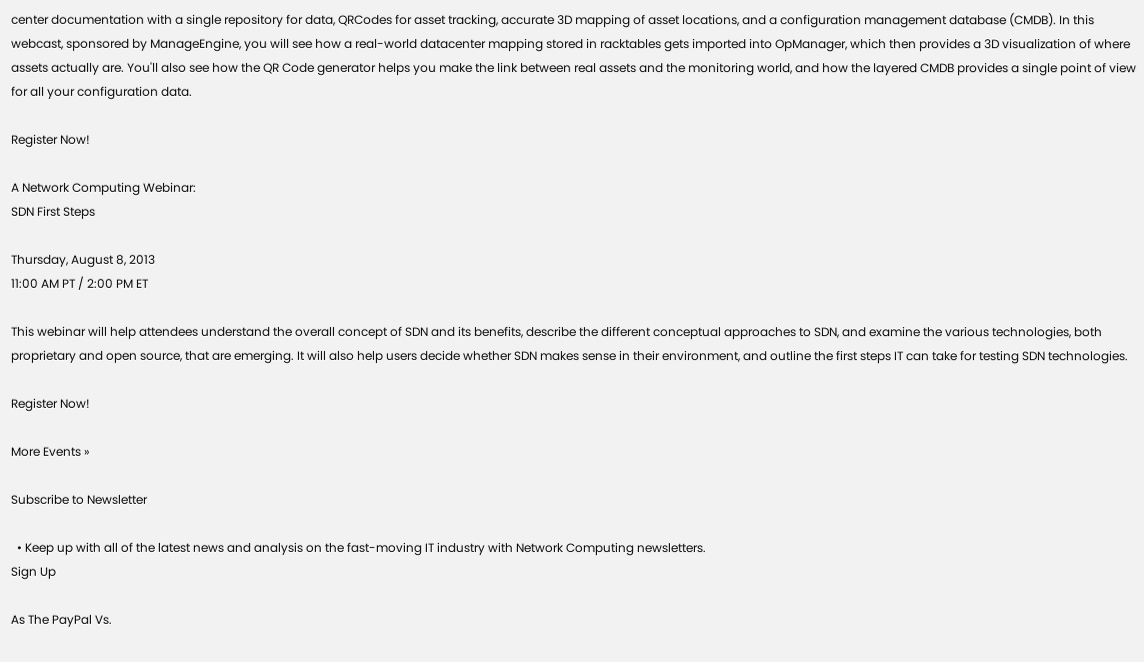center documentation with a single repository for data, QRCodes for asset tracking, accurate 3D mapping of asset locations, and a configuration management database (CMDB). In this webcast, sponsored by ManageEngine, you will see how a real-world datacenter mapping stored in racktables gets imported into OpManager, which then provides a 3D visualization of where assets actually are. You'll also see how the QR Code generator helps you make the link between real assets and the monitoring world, and how the layered CMDB provides a single point of view for all your configuration data.

Register Now!

A Network Computing Webinar:
SDN First Steps

Thursday, August 8, 2013
11:00 AM PT / 2:00 PM ET

This webinar will help attendees understand the overall concept of SDN and its benefits, describe the different conceptual approaches to SDN, and examine the various technologies, both proprietary and open source, that are emerging. It will also help users decide whether SDN makes sense in their environment, and outline the first steps IT can take for testing SDN technologies.

Register Now!

More Events »

Subscribe to Newsletter

  • Keep up with all of the latest news and analysis on the fast-moving IT industry with Network Computing newsletters.
Sign Up

As The PayPal Vs.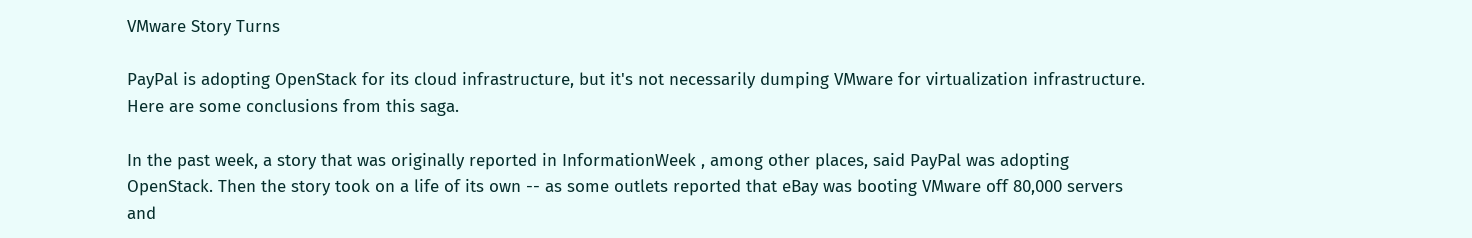VMware Story Turns

PayPal is adopting OpenStack for its cloud infrastructure, but it's not necessarily dumping VMware for virtualization infrastructure. Here are some conclusions from this saga.

In the past week, a story that was originally reported in InformationWeek , among other places, said PayPal was adopting OpenStack. Then the story took on a life of its own -- as some outlets reported that eBay was booting VMware off 80,000 servers and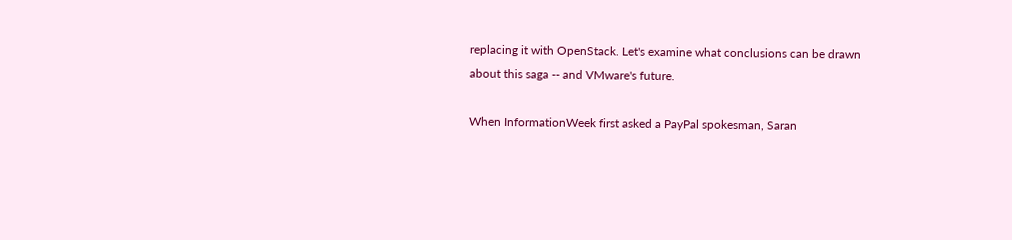replacing it with OpenStack. Let's examine what conclusions can be drawn about this saga -- and VMware's future.

When InformationWeek first asked a PayPal spokesman, Saran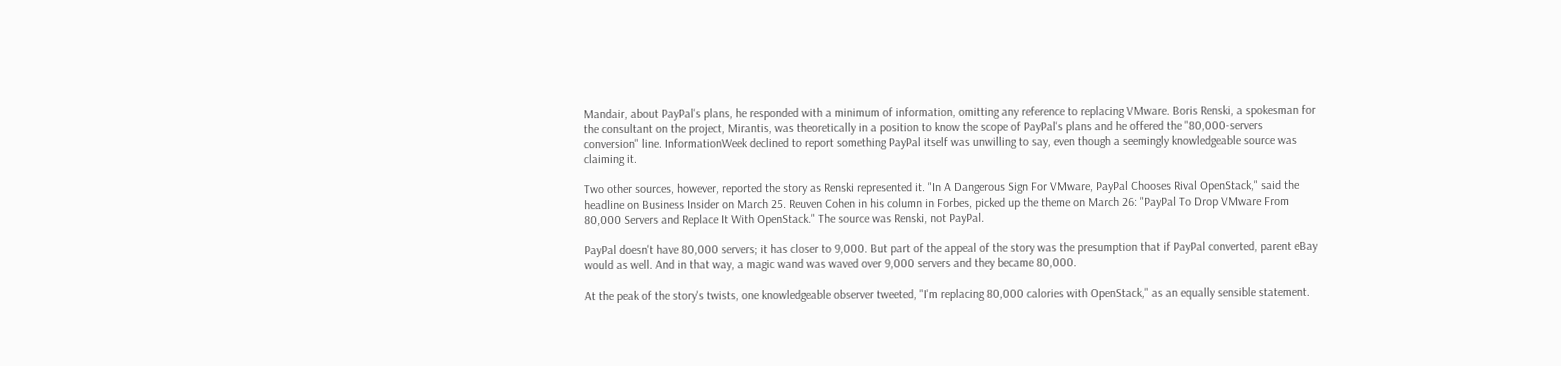Mandair, about PayPal's plans, he responded with a minimum of information, omitting any reference to replacing VMware. Boris Renski, a spokesman for the consultant on the project, Mirantis, was theoretically in a position to know the scope of PayPal's plans and he offered the "80,000-servers conversion" line. InformationWeek declined to report something PayPal itself was unwilling to say, even though a seemingly knowledgeable source was claiming it.

Two other sources, however, reported the story as Renski represented it. "In A Dangerous Sign For VMware, PayPal Chooses Rival OpenStack," said the headline on Business Insider on March 25. Reuven Cohen in his column in Forbes, picked up the theme on March 26: "PayPal To Drop VMware From 80,000 Servers and Replace It With OpenStack." The source was Renski, not PayPal.

PayPal doesn't have 80,000 servers; it has closer to 9,000. But part of the appeal of the story was the presumption that if PayPal converted, parent eBay would as well. And in that way, a magic wand was waved over 9,000 servers and they became 80,000.

At the peak of the story's twists, one knowledgeable observer tweeted, "I'm replacing 80,000 calories with OpenStack," as an equally sensible statement.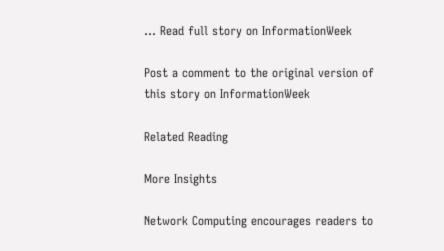... Read full story on InformationWeek

Post a comment to the original version of this story on InformationWeek

Related Reading

More Insights

Network Computing encourages readers to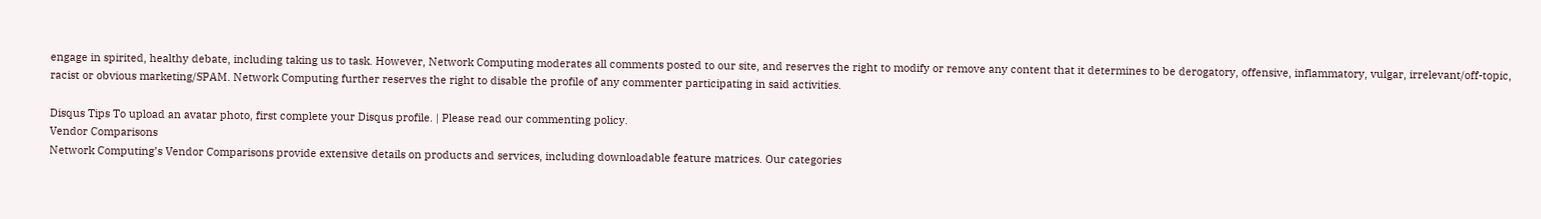engage in spirited, healthy debate, including taking us to task. However, Network Computing moderates all comments posted to our site, and reserves the right to modify or remove any content that it determines to be derogatory, offensive, inflammatory, vulgar, irrelevant/off-topic, racist or obvious marketing/SPAM. Network Computing further reserves the right to disable the profile of any commenter participating in said activities.

Disqus Tips To upload an avatar photo, first complete your Disqus profile. | Please read our commenting policy.
Vendor Comparisons
Network Computing’s Vendor Comparisons provide extensive details on products and services, including downloadable feature matrices. Our categories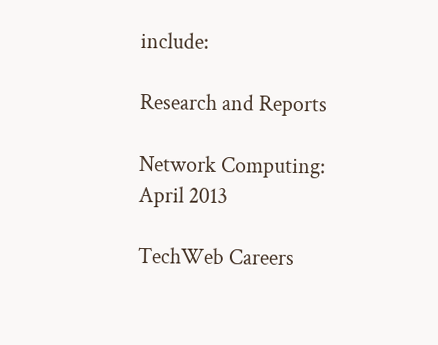include:

Research and Reports

Network Computing: April 2013

TechWeb Careers